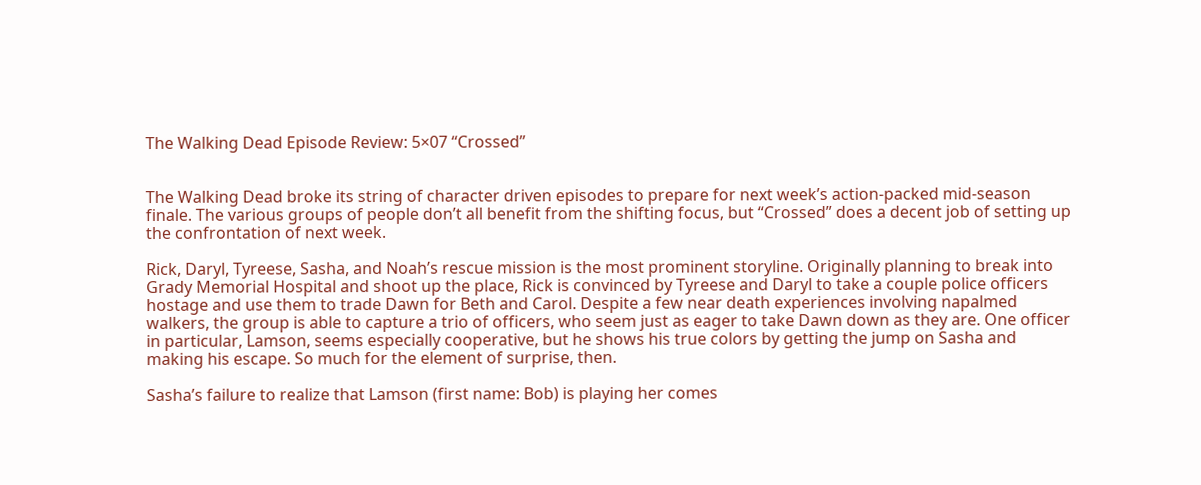The Walking Dead Episode Review: 5×07 “Crossed”


The Walking Dead broke its string of character driven episodes to prepare for next week’s action-packed mid-season finale. The various groups of people don’t all benefit from the shifting focus, but “Crossed” does a decent job of setting up the confrontation of next week.

Rick, Daryl, Tyreese, Sasha, and Noah’s rescue mission is the most prominent storyline. Originally planning to break into Grady Memorial Hospital and shoot up the place, Rick is convinced by Tyreese and Daryl to take a couple police officers hostage and use them to trade Dawn for Beth and Carol. Despite a few near death experiences involving napalmed walkers, the group is able to capture a trio of officers, who seem just as eager to take Dawn down as they are. One officer in particular, Lamson, seems especially cooperative, but he shows his true colors by getting the jump on Sasha and making his escape. So much for the element of surprise, then.

Sasha’s failure to realize that Lamson (first name: Bob) is playing her comes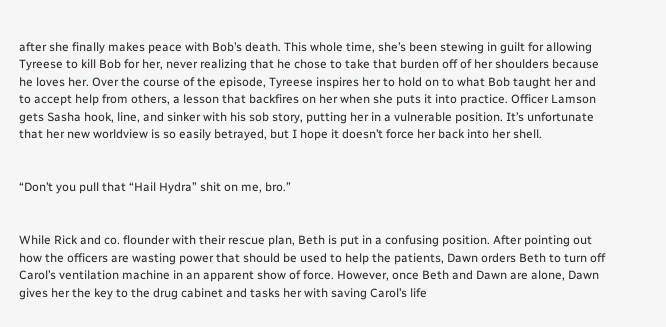after she finally makes peace with Bob’s death. This whole time, she’s been stewing in guilt for allowing Tyreese to kill Bob for her, never realizing that he chose to take that burden off of her shoulders because he loves her. Over the course of the episode, Tyreese inspires her to hold on to what Bob taught her and to accept help from others, a lesson that backfires on her when she puts it into practice. Officer Lamson gets Sasha hook, line, and sinker with his sob story, putting her in a vulnerable position. It’s unfortunate that her new worldview is so easily betrayed, but I hope it doesn’t force her back into her shell.


“Don’t you pull that “Hail Hydra” shit on me, bro.”


While Rick and co. flounder with their rescue plan, Beth is put in a confusing position. After pointing out how the officers are wasting power that should be used to help the patients, Dawn orders Beth to turn off Carol’s ventilation machine in an apparent show of force. However, once Beth and Dawn are alone, Dawn gives her the key to the drug cabinet and tasks her with saving Carol’s life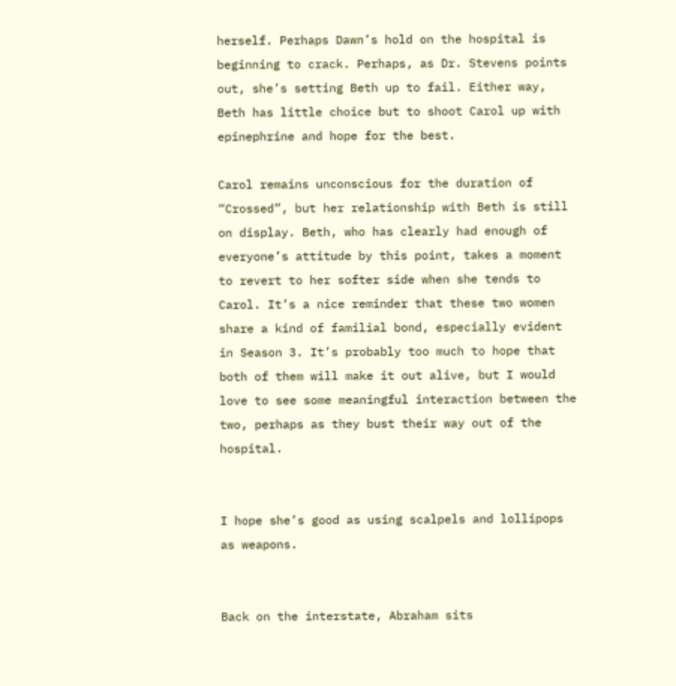herself. Perhaps Dawn’s hold on the hospital is beginning to crack. Perhaps, as Dr. Stevens points out, she’s setting Beth up to fail. Either way, Beth has little choice but to shoot Carol up with epinephrine and hope for the best.

Carol remains unconscious for the duration of “Crossed”, but her relationship with Beth is still on display. Beth, who has clearly had enough of everyone’s attitude by this point, takes a moment to revert to her softer side when she tends to Carol. It’s a nice reminder that these two women share a kind of familial bond, especially evident in Season 3. It’s probably too much to hope that both of them will make it out alive, but I would love to see some meaningful interaction between the two, perhaps as they bust their way out of the hospital.


I hope she’s good as using scalpels and lollipops as weapons.


Back on the interstate, Abraham sits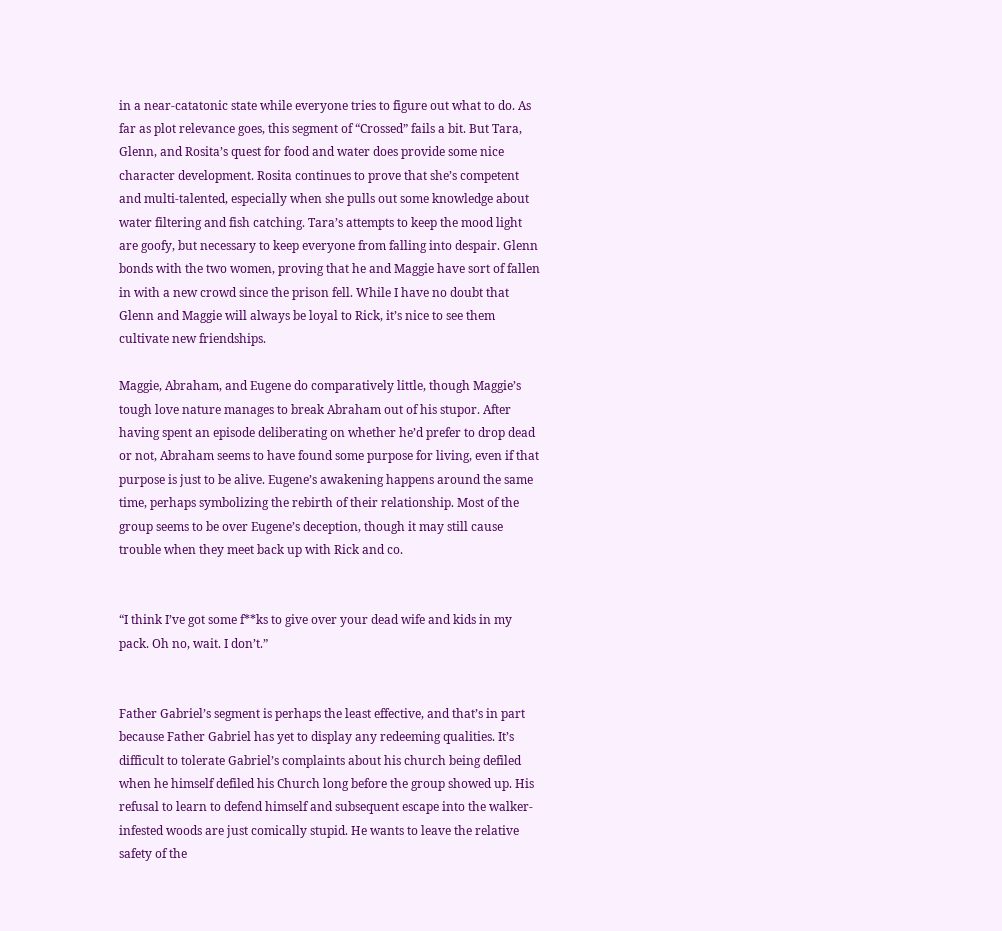in a near-catatonic state while everyone tries to figure out what to do. As far as plot relevance goes, this segment of “Crossed” fails a bit. But Tara, Glenn, and Rosita’s quest for food and water does provide some nice character development. Rosita continues to prove that she’s competent and multi-talented, especially when she pulls out some knowledge about water filtering and fish catching. Tara’s attempts to keep the mood light are goofy, but necessary to keep everyone from falling into despair. Glenn bonds with the two women, proving that he and Maggie have sort of fallen in with a new crowd since the prison fell. While I have no doubt that Glenn and Maggie will always be loyal to Rick, it’s nice to see them cultivate new friendships.

Maggie, Abraham, and Eugene do comparatively little, though Maggie’s tough love nature manages to break Abraham out of his stupor. After having spent an episode deliberating on whether he’d prefer to drop dead or not, Abraham seems to have found some purpose for living, even if that purpose is just to be alive. Eugene’s awakening happens around the same time, perhaps symbolizing the rebirth of their relationship. Most of the group seems to be over Eugene’s deception, though it may still cause trouble when they meet back up with Rick and co.


“I think I’ve got some f**ks to give over your dead wife and kids in my pack. Oh no, wait. I don’t.”


Father Gabriel’s segment is perhaps the least effective, and that’s in part because Father Gabriel has yet to display any redeeming qualities. It’s difficult to tolerate Gabriel’s complaints about his church being defiled when he himself defiled his Church long before the group showed up. His refusal to learn to defend himself and subsequent escape into the walker-infested woods are just comically stupid. He wants to leave the relative safety of the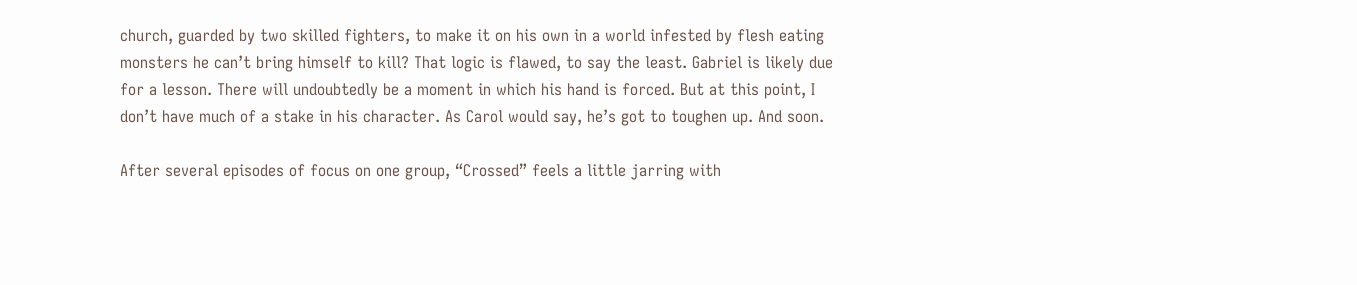church, guarded by two skilled fighters, to make it on his own in a world infested by flesh eating monsters he can’t bring himself to kill? That logic is flawed, to say the least. Gabriel is likely due for a lesson. There will undoubtedly be a moment in which his hand is forced. But at this point, I don’t have much of a stake in his character. As Carol would say, he’s got to toughen up. And soon.

After several episodes of focus on one group, “Crossed” feels a little jarring with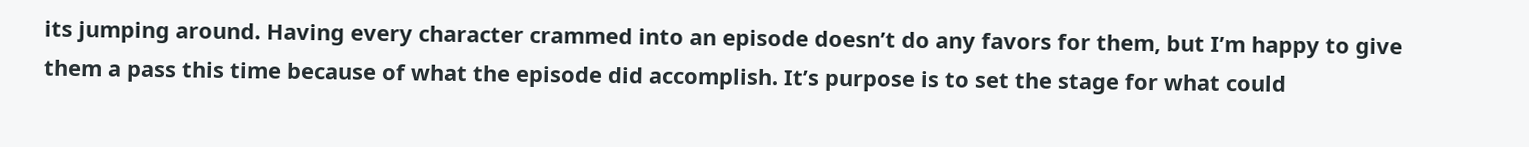its jumping around. Having every character crammed into an episode doesn’t do any favors for them, but I’m happy to give them a pass this time because of what the episode did accomplish. It’s purpose is to set the stage for what could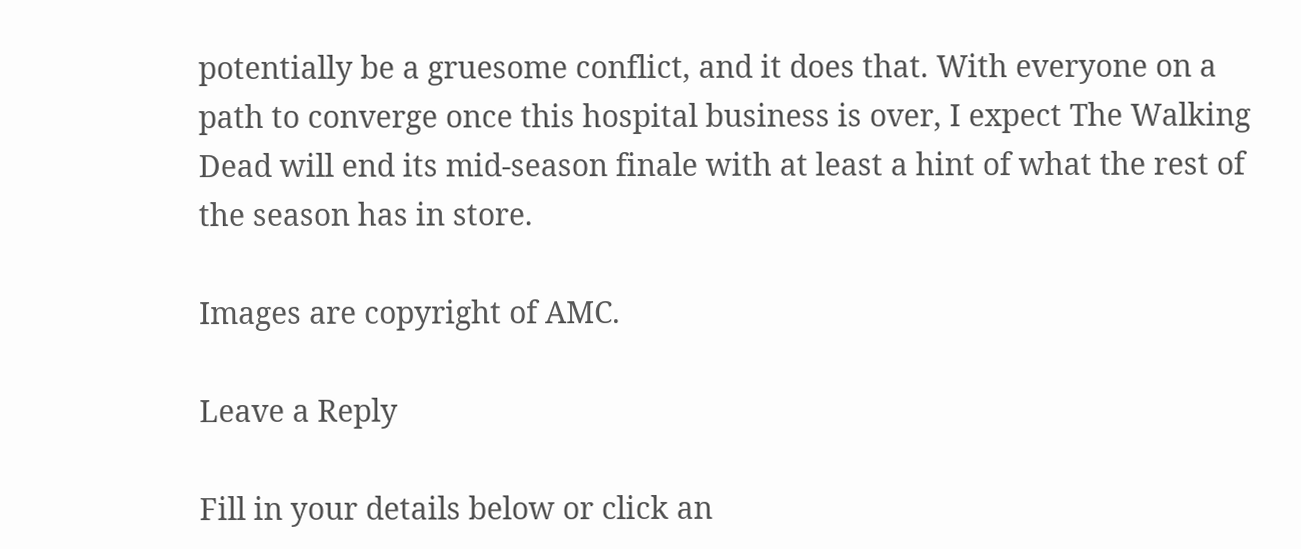potentially be a gruesome conflict, and it does that. With everyone on a path to converge once this hospital business is over, I expect The Walking Dead will end its mid-season finale with at least a hint of what the rest of the season has in store.

Images are copyright of AMC.

Leave a Reply

Fill in your details below or click an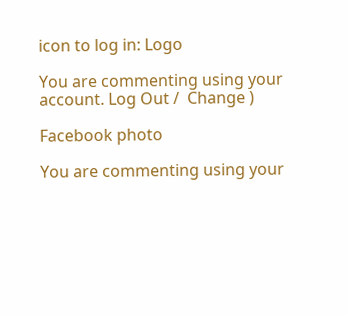icon to log in: Logo

You are commenting using your account. Log Out /  Change )

Facebook photo

You are commenting using your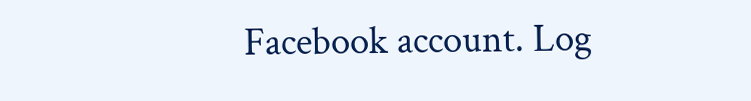Facebook account. Log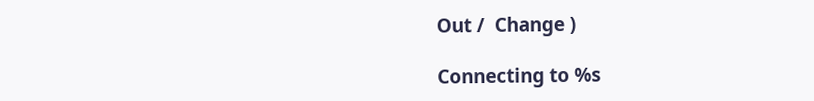Out /  Change )

Connecting to %s